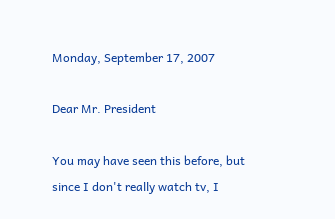Monday, September 17, 2007

Dear Mr. President

You may have seen this before, but since I don't really watch tv, I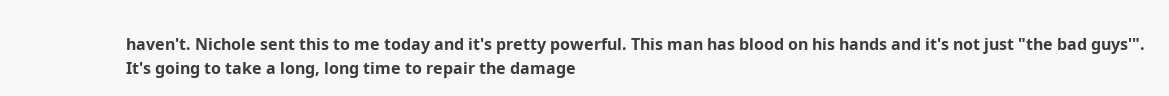haven't. Nichole sent this to me today and it's pretty powerful. This man has blood on his hands and it's not just "the bad guys'". It's going to take a long, long time to repair the damage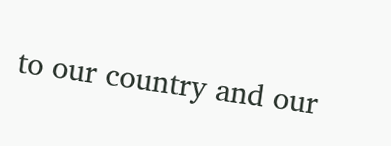to our country and our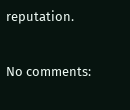reputation.

No comments: